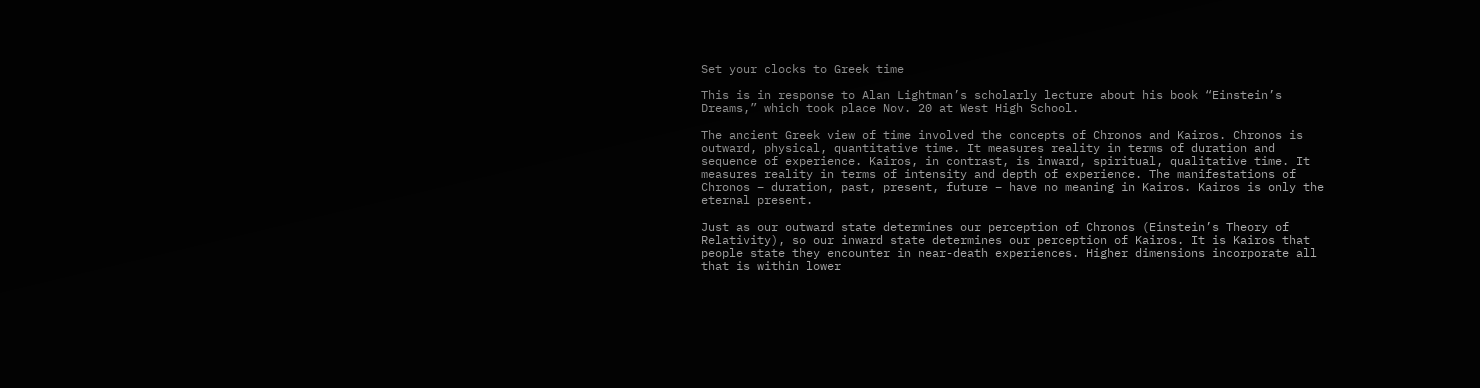Set your clocks to Greek time

This is in response to Alan Lightman’s scholarly lecture about his book “Einstein’s Dreams,” which took place Nov. 20 at West High School.

The ancient Greek view of time involved the concepts of Chronos and Kairos. Chronos is outward, physical, quantitative time. It measures reality in terms of duration and sequence of experience. Kairos, in contrast, is inward, spiritual, qualitative time. It measures reality in terms of intensity and depth of experience. The manifestations of Chronos – duration, past, present, future – have no meaning in Kairos. Kairos is only the eternal present.

Just as our outward state determines our perception of Chronos (Einstein’s Theory of Relativity), so our inward state determines our perception of Kairos. It is Kairos that people state they encounter in near-death experiences. Higher dimensions incorporate all that is within lower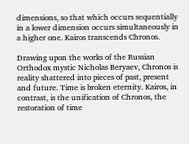dimensions, so that which occurs sequentially in a lower dimension occurs simultaneously in a higher one. Kairos transcends Chronos.

Drawing upon the works of the Russian Orthodox mystic Nicholas Beryaev, Chronos is reality shattered into pieces of past, present and future. Time is broken eternity. Kairos, in contrast, is the unification of Chronos, the restoration of time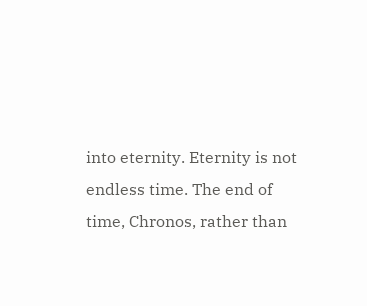into eternity. Eternity is not endless time. The end of time, Chronos, rather than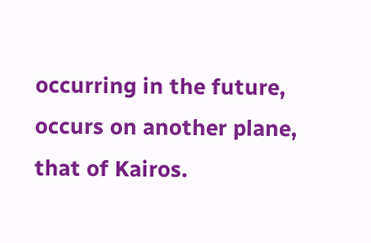occurring in the future, occurs on another plane, that of Kairos.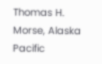Thomas H. Morse, Alaska Pacific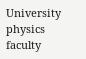University physics faculty